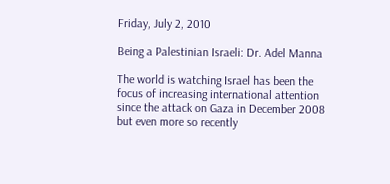Friday, July 2, 2010

Being a Palestinian Israeli: Dr. Adel Manna

The world is watching Israel has been the focus of increasing international attention since the attack on Gaza in December 2008 but even more so recently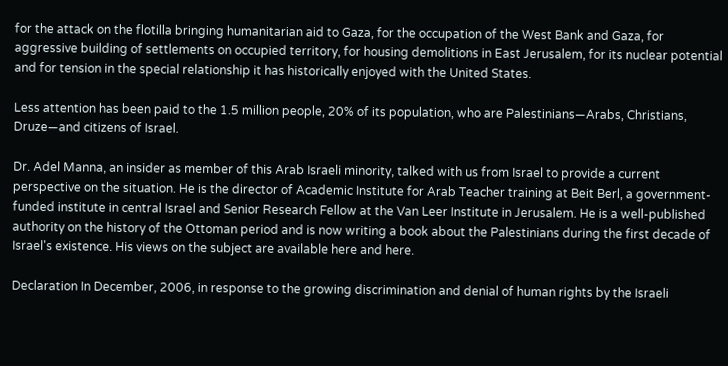for the attack on the flotilla bringing humanitarian aid to Gaza, for the occupation of the West Bank and Gaza, for aggressive building of settlements on occupied territory, for housing demolitions in East Jerusalem, for its nuclear potential and for tension in the special relationship it has historically enjoyed with the United States.

Less attention has been paid to the 1.5 million people, 20% of its population, who are Palestinians—Arabs, Christians, Druze—and citizens of Israel.

Dr. Adel Manna, an insider as member of this Arab Israeli minority, talked with us from Israel to provide a current perspective on the situation. He is the director of Academic Institute for Arab Teacher training at Beit Berl, a government-funded institute in central Israel and Senior Research Fellow at the Van Leer Institute in Jerusalem. He is a well-published authority on the history of the Ottoman period and is now writing a book about the Palestinians during the first decade of Israel's existence. His views on the subject are available here and here.

Declaration In December, 2006, in response to the growing discrimination and denial of human rights by the Israeli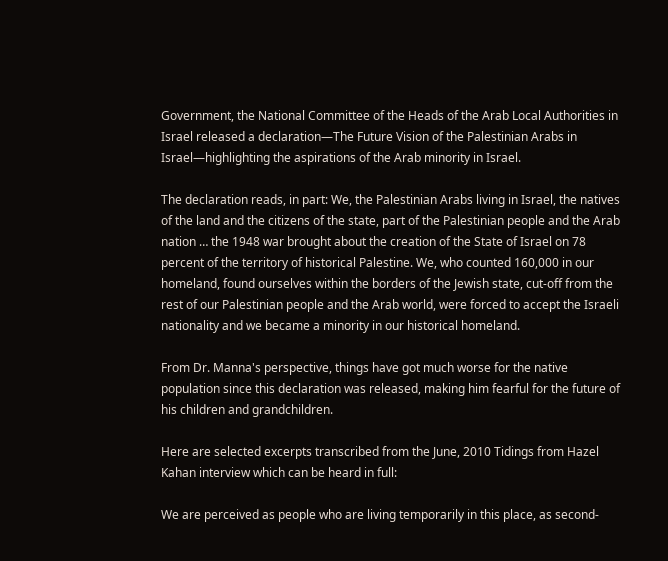Government, the National Committee of the Heads of the Arab Local Authorities in Israel released a declaration—The Future Vision of the Palestinian Arabs in Israel—highlighting the aspirations of the Arab minority in Israel.

The declaration reads, in part: We, the Palestinian Arabs living in Israel, the natives of the land and the citizens of the state, part of the Palestinian people and the Arab nation … the 1948 war brought about the creation of the State of Israel on 78 percent of the territory of historical Palestine. We, who counted 160,000 in our homeland, found ourselves within the borders of the Jewish state, cut-off from the rest of our Palestinian people and the Arab world, were forced to accept the Israeli nationality and we became a minority in our historical homeland.

From Dr. Manna's perspective, things have got much worse for the native population since this declaration was released, making him fearful for the future of his children and grandchildren.

Here are selected excerpts transcribed from the June, 2010 Tidings from Hazel Kahan interview which can be heard in full:

We are perceived as people who are living temporarily in this place, as second-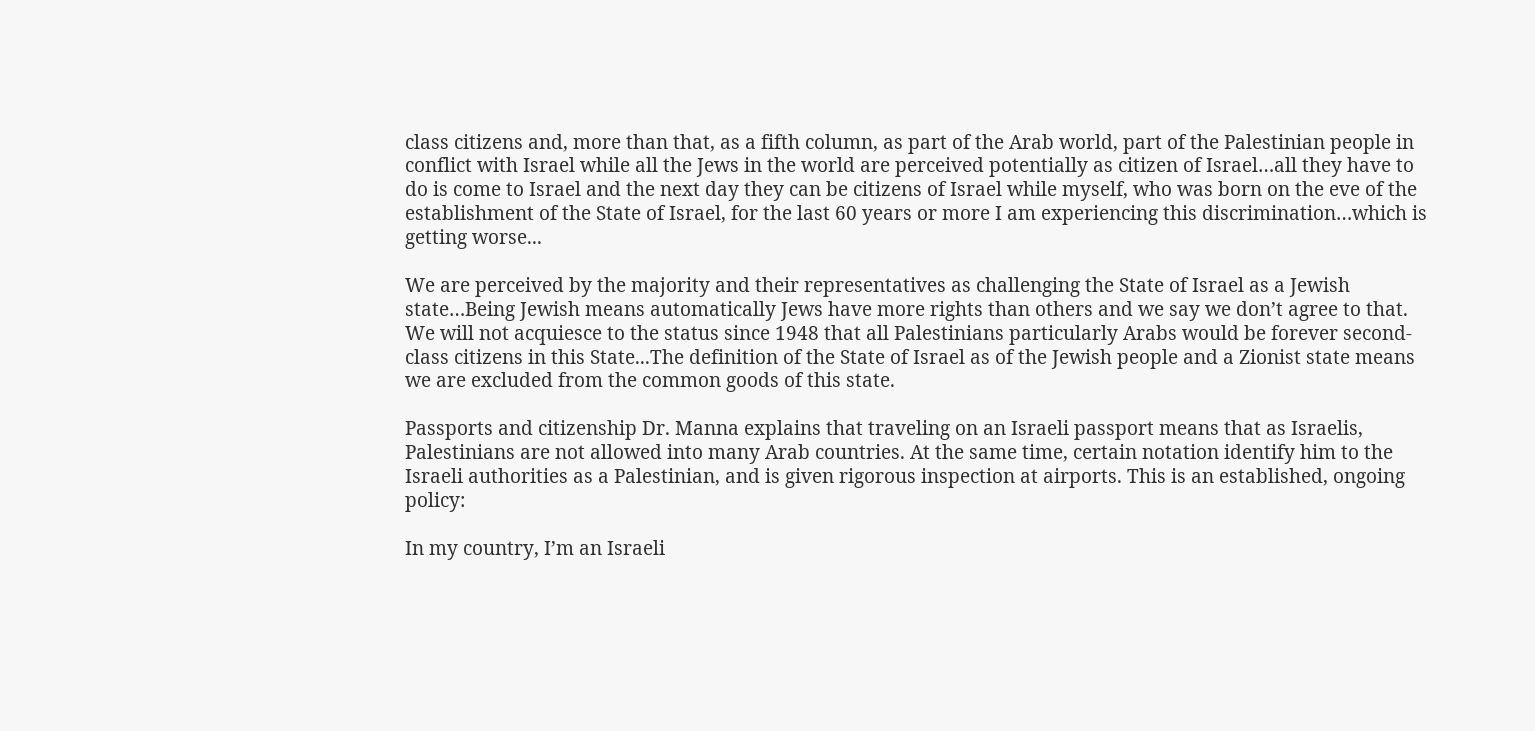class citizens and, more than that, as a fifth column, as part of the Arab world, part of the Palestinian people in conflict with Israel while all the Jews in the world are perceived potentially as citizen of Israel…all they have to do is come to Israel and the next day they can be citizens of Israel while myself, who was born on the eve of the establishment of the State of Israel, for the last 60 years or more I am experiencing this discrimination…which is getting worse...

We are perceived by the majority and their representatives as challenging the State of Israel as a Jewish state…Being Jewish means automatically Jews have more rights than others and we say we don’t agree to that. We will not acquiesce to the status since 1948 that all Palestinians particularly Arabs would be forever second-class citizens in this State...The definition of the State of Israel as of the Jewish people and a Zionist state means we are excluded from the common goods of this state.

Passports and citizenship Dr. Manna explains that traveling on an Israeli passport means that as Israelis, Palestinians are not allowed into many Arab countries. At the same time, certain notation identify him to the Israeli authorities as a Palestinian, and is given rigorous inspection at airports. This is an established, ongoing policy:

In my country, I’m an Israeli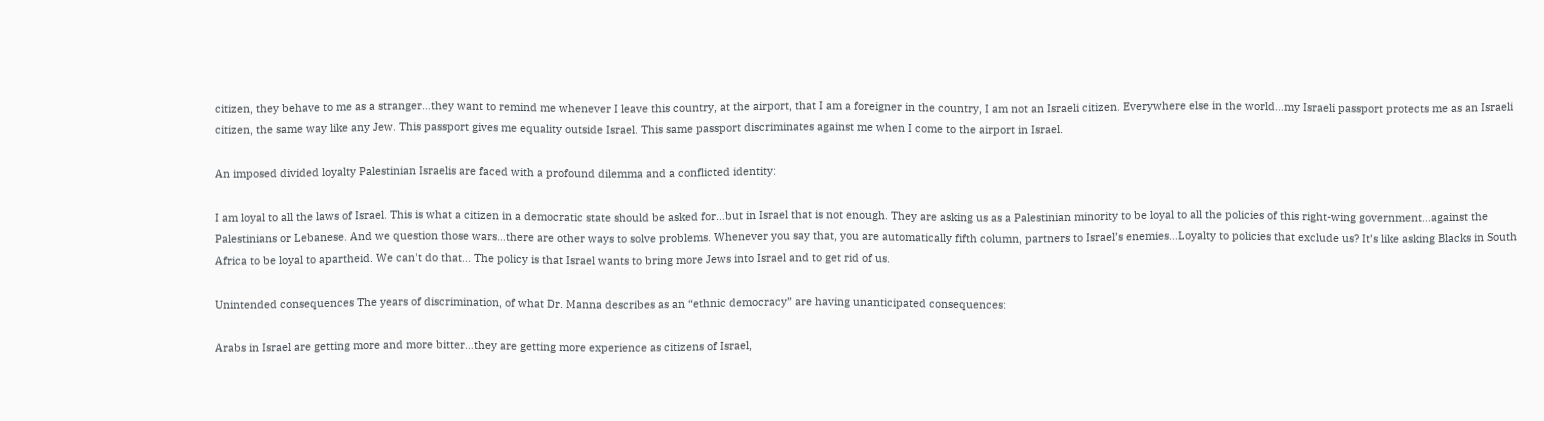citizen, they behave to me as a stranger…they want to remind me whenever I leave this country, at the airport, that I am a foreigner in the country, I am not an Israeli citizen. Everywhere else in the world…my Israeli passport protects me as an Israeli citizen, the same way like any Jew. This passport gives me equality outside Israel. This same passport discriminates against me when I come to the airport in Israel.

An imposed divided loyalty Palestinian Israelis are faced with a profound dilemma and a conflicted identity:

I am loyal to all the laws of Israel. This is what a citizen in a democratic state should be asked for…but in Israel that is not enough. They are asking us as a Palestinian minority to be loyal to all the policies of this right-wing government…against the Palestinians or Lebanese. And we question those wars…there are other ways to solve problems. Whenever you say that, you are automatically fifth column, partners to Israel’s enemies…Loyalty to policies that exclude us? It’s like asking Blacks in South Africa to be loyal to apartheid. We can't do that... The policy is that Israel wants to bring more Jews into Israel and to get rid of us.

Unintended consequences The years of discrimination, of what Dr. Manna describes as an “ethnic democracy” are having unanticipated consequences:

Arabs in Israel are getting more and more bitter…they are getting more experience as citizens of Israel,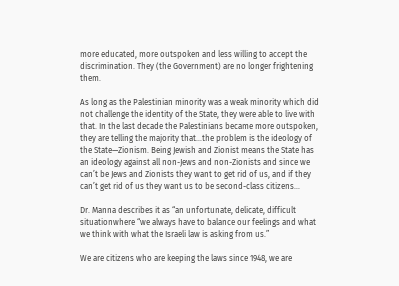more educated, more outspoken and less willing to accept the discrimination. They (the Government) are no longer frightening them.

As long as the Palestinian minority was a weak minority which did not challenge the identity of the State, they were able to live with that. In the last decade the Palestinians became more outspoken, they are telling the majority that…the problem is the ideology of the State—Zionism. Being Jewish and Zionist means the State has an ideology against all non-Jews and non-Zionists and since we can’t be Jews and Zionists they want to get rid of us, and if they can’t get rid of us they want us to be second-class citizens…

Dr. Manna describes it as “an unfortunate, delicate, difficult situationwhere “we always have to balance our feelings and what we think with what the Israeli law is asking from us.”

We are citizens who are keeping the laws since 1948, we are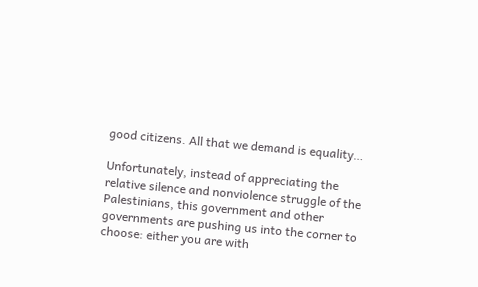good citizens. All that we demand is equality…

Unfortunately, instead of appreciating the relative silence and nonviolence struggle of the Palestinians, this government and other governments are pushing us into the corner to choose: either you are with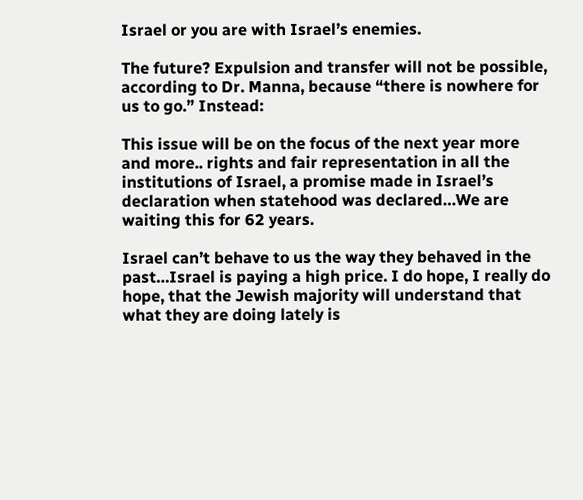Israel or you are with Israel’s enemies.

The future? Expulsion and transfer will not be possible, according to Dr. Manna, because “there is nowhere for us to go.” Instead:

This issue will be on the focus of the next year more and more.. rights and fair representation in all the institutions of Israel, a promise made in Israel’s declaration when statehood was declared…We are waiting this for 62 years.

Israel can’t behave to us the way they behaved in the past…Israel is paying a high price. I do hope, I really do hope, that the Jewish majority will understand that what they are doing lately is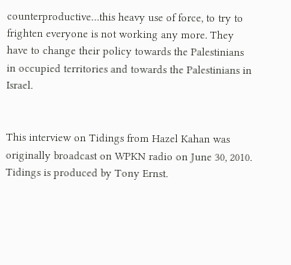counterproductive…this heavy use of force, to try to frighten everyone is not working any more. They have to change their policy towards the Palestinians in occupied territories and towards the Palestinians in Israel.


This interview on Tidings from Hazel Kahan was originally broadcast on WPKN radio on June 30, 2010. Tidings is produced by Tony Ernst.